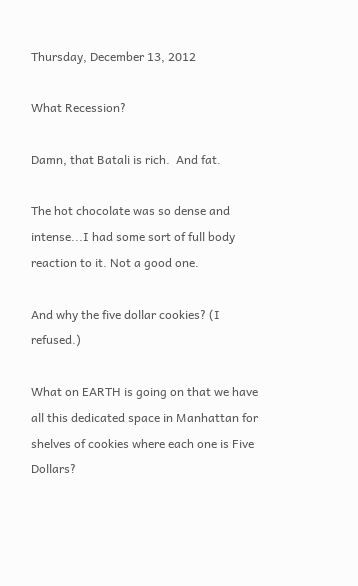Thursday, December 13, 2012

What Recession?

Damn, that Batali is rich.  And fat.

The hot chocolate was so dense and intense...I had some sort of full body reaction to it. Not a good one.

And why the five dollar cookies? (I refused.)

What on EARTH is going on that we have all this dedicated space in Manhattan for shelves of cookies where each one is Five Dollars?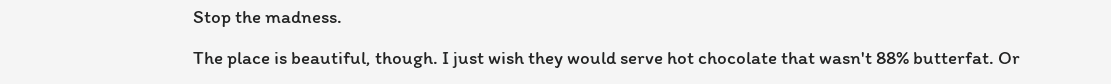Stop the madness.

The place is beautiful, though. I just wish they would serve hot chocolate that wasn't 88% butterfat. Or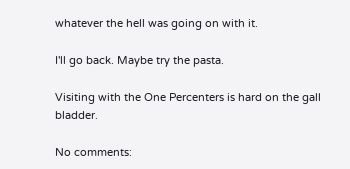whatever the hell was going on with it.

I'll go back. Maybe try the pasta.

Visiting with the One Percenters is hard on the gall bladder.

No comments: